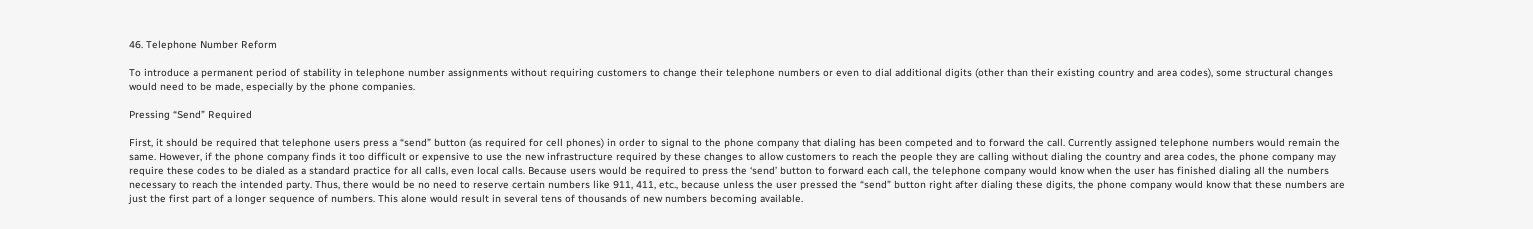46. Telephone Number Reform

To introduce a permanent period of stability in telephone number assignments without requiring customers to change their telephone numbers or even to dial additional digits (other than their existing country and area codes), some structural changes would need to be made, especially by the phone companies.

Pressing “Send” Required

First, it should be required that telephone users press a “send” button (as required for cell phones) in order to signal to the phone company that dialing has been competed and to forward the call. Currently assigned telephone numbers would remain the same. However, if the phone company finds it too difficult or expensive to use the new infrastructure required by these changes to allow customers to reach the people they are calling without dialing the country and area codes, the phone company may require these codes to be dialed as a standard practice for all calls, even local calls. Because users would be required to press the ‘send’ button to forward each call, the telephone company would know when the user has finished dialing all the numbers necessary to reach the intended party. Thus, there would be no need to reserve certain numbers like 911, 411, etc., because unless the user pressed the “send” button right after dialing these digits, the phone company would know that these numbers are just the first part of a longer sequence of numbers. This alone would result in several tens of thousands of new numbers becoming available.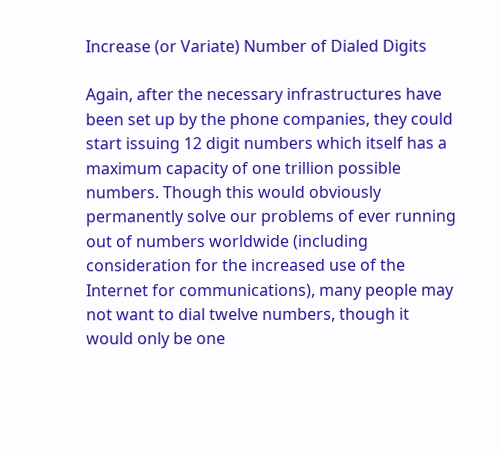Increase (or Variate) Number of Dialed Digits

Again, after the necessary infrastructures have been set up by the phone companies, they could start issuing 12 digit numbers which itself has a maximum capacity of one trillion possible numbers. Though this would obviously permanently solve our problems of ever running out of numbers worldwide (including consideration for the increased use of the Internet for communications), many people may not want to dial twelve numbers, though it would only be one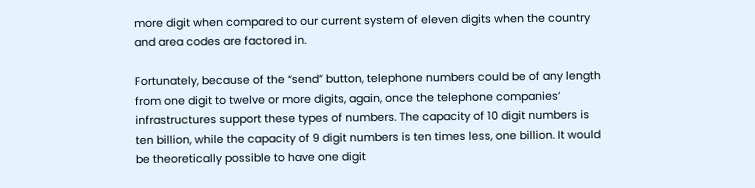more digit when compared to our current system of eleven digits when the country and area codes are factored in.

Fortunately, because of the “send” button, telephone numbers could be of any length from one digit to twelve or more digits, again, once the telephone companies’ infrastructures support these types of numbers. The capacity of 10 digit numbers is ten billion, while the capacity of 9 digit numbers is ten times less, one billion. It would be theoretically possible to have one digit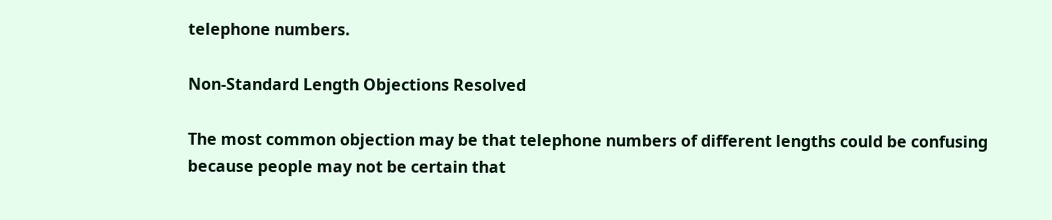telephone numbers.

Non-Standard Length Objections Resolved

The most common objection may be that telephone numbers of different lengths could be confusing because people may not be certain that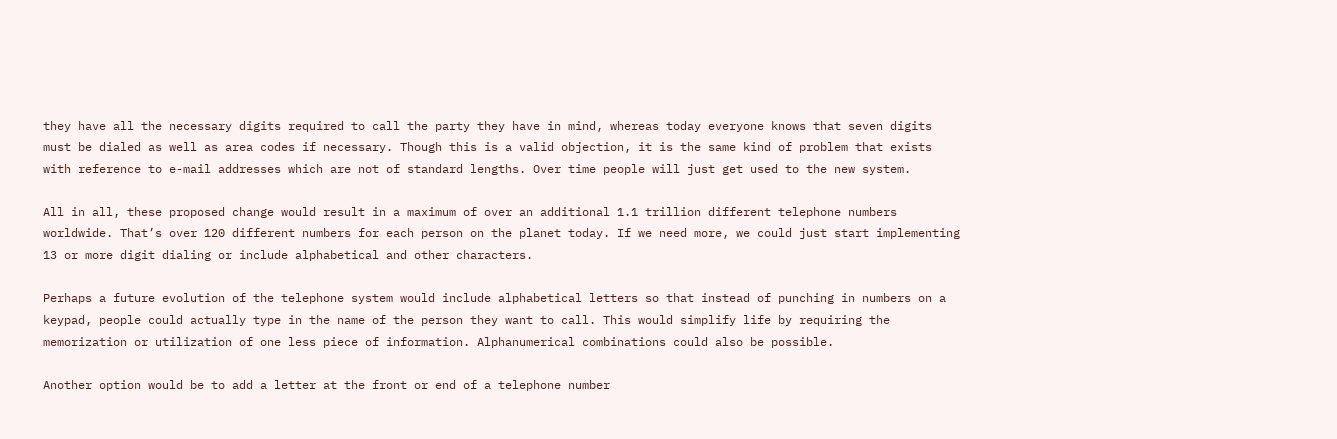they have all the necessary digits required to call the party they have in mind, whereas today everyone knows that seven digits must be dialed as well as area codes if necessary. Though this is a valid objection, it is the same kind of problem that exists with reference to e-mail addresses which are not of standard lengths. Over time people will just get used to the new system.

All in all, these proposed change would result in a maximum of over an additional 1.1 trillion different telephone numbers worldwide. That’s over 120 different numbers for each person on the planet today. If we need more, we could just start implementing 13 or more digit dialing or include alphabetical and other characters.

Perhaps a future evolution of the telephone system would include alphabetical letters so that instead of punching in numbers on a keypad, people could actually type in the name of the person they want to call. This would simplify life by requiring the memorization or utilization of one less piece of information. Alphanumerical combinations could also be possible.

Another option would be to add a letter at the front or end of a telephone number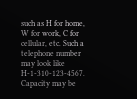such as H for home, W for work, C for cellular, etc. Such a telephone number may look like H-1-310-123-4567. Capacity may be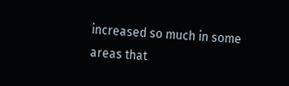increased so much in some areas that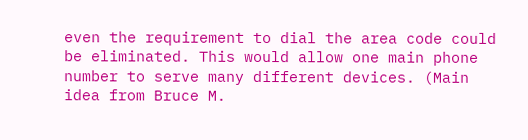even the requirement to dial the area code could be eliminated. This would allow one main phone number to serve many different devices. (Main idea from Bruce M.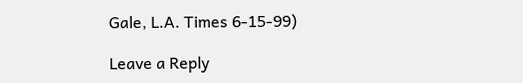Gale, L.A. Times 6-15-99)

Leave a Reply